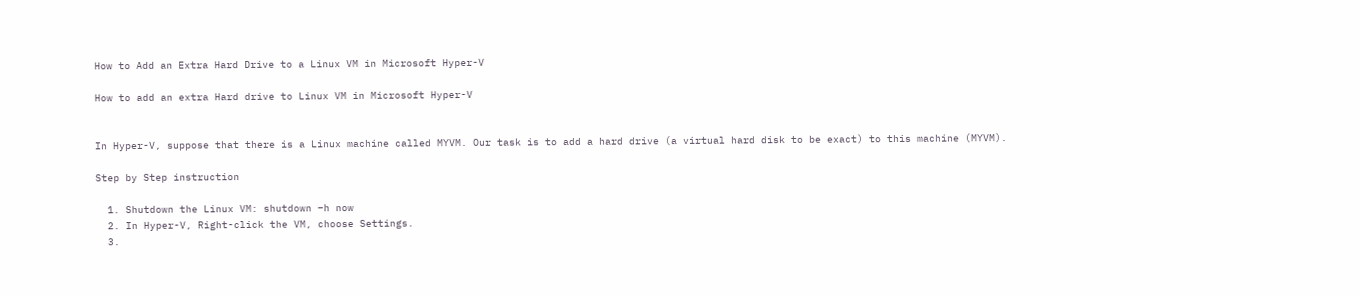How to Add an Extra Hard Drive to a Linux VM in Microsoft Hyper-V

How to add an extra Hard drive to Linux VM in Microsoft Hyper-V


In Hyper-V, suppose that there is a Linux machine called MYVM. Our task is to add a hard drive (a virtual hard disk to be exact) to this machine (MYVM).

Step by Step instruction

  1. Shutdown the Linux VM: shutdown –h now
  2. In Hyper-V, Right-click the VM, choose Settings.
  3.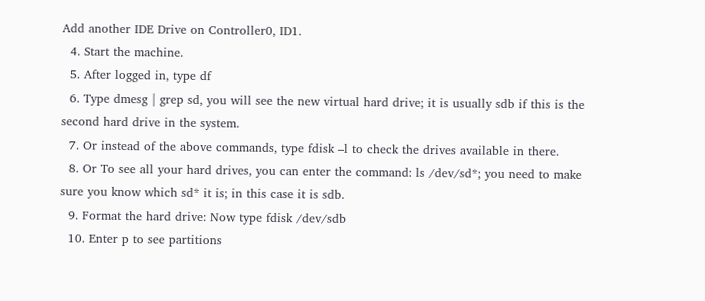Add another IDE Drive on Controller0, ID1.
  4. Start the machine.
  5. After logged in, type df
  6. Type dmesg | grep sd, you will see the new virtual hard drive; it is usually sdb if this is the second hard drive in the system.
  7. Or instead of the above commands, type fdisk –l to check the drives available in there.
  8. Or To see all your hard drives, you can enter the command: ls /dev/sd*; you need to make sure you know which sd* it is; in this case it is sdb.
  9. Format the hard drive: Now type fdisk /dev/sdb
  10. Enter p to see partitions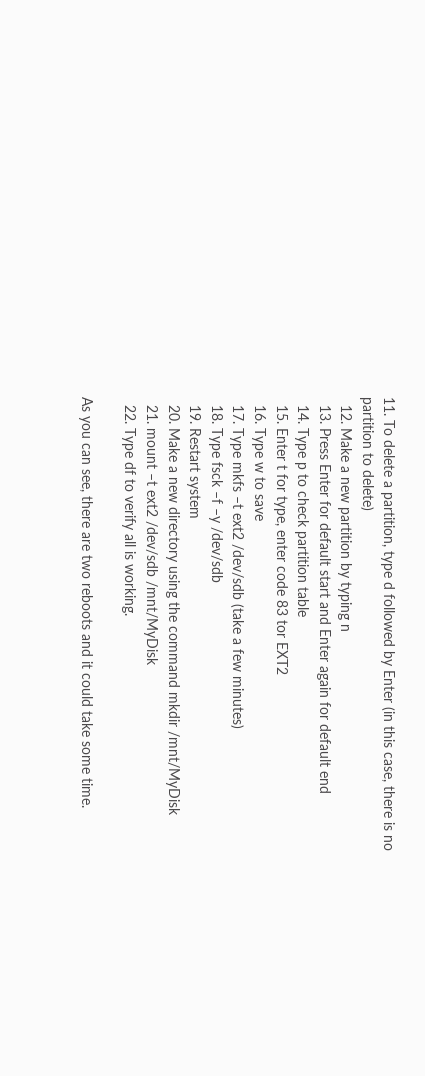11. To delete a partition, type d followed by Enter (in this case, there is no partition to delete)
  12. Make a new partition by typing n
  13. Press Enter for default start and Enter again for default end
  14. Type p to check partition table
  15. Enter t for type, enter code 83 tor EXT2
  16. Type w to save
  17. Type mkfs –t ext2 /dev/sdb (take a few minutes)
  18. Type fsck –f –y /dev/sdb
  19. Restart system
  20. Make a new directory using the command mkdir /mnt/MyDisk
  21. mount –t ext2 /dev/sdb /mnt/MyDisk
  22. Type df to verify all is working.

As you can see, there are two reboots and it could take some time.